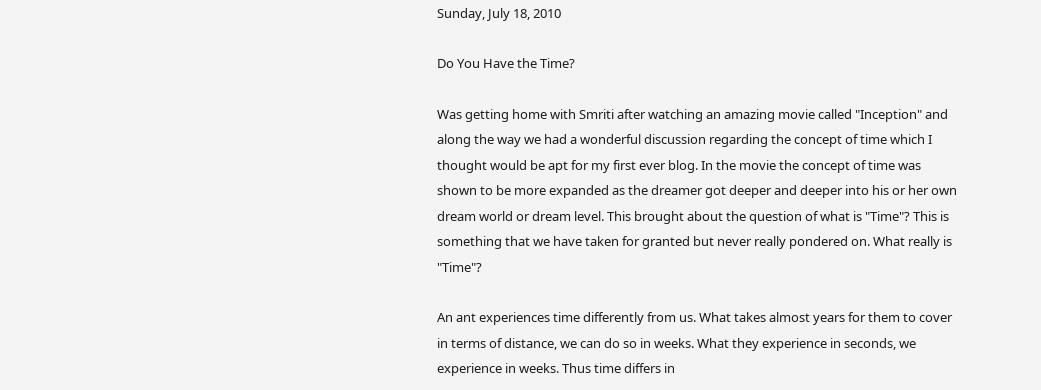Sunday, July 18, 2010

Do You Have the Time?

Was getting home with Smriti after watching an amazing movie called "Inception" and along the way we had a wonderful discussion regarding the concept of time which I thought would be apt for my first ever blog. In the movie the concept of time was shown to be more expanded as the dreamer got deeper and deeper into his or her own dream world or dream level. This brought about the question of what is "Time"? This is something that we have taken for granted but never really pondered on. What really is "Time"?

An ant experiences time differently from us. What takes almost years for them to cover in terms of distance, we can do so in weeks. What they experience in seconds, we experience in weeks. Thus time differs in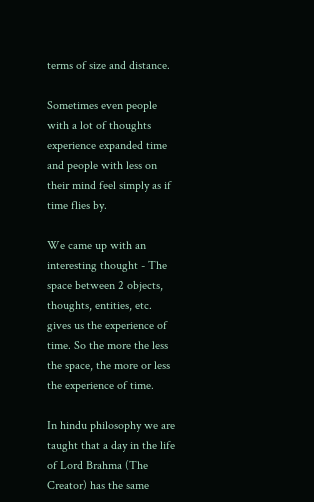terms of size and distance.

Sometimes even people with a lot of thoughts experience expanded time and people with less on their mind feel simply as if time flies by.

We came up with an interesting thought - The space between 2 objects, thoughts, entities, etc. gives us the experience of time. So the more the less the space, the more or less the experience of time.

In hindu philosophy we are taught that a day in the life of Lord Brahma (The Creator) has the same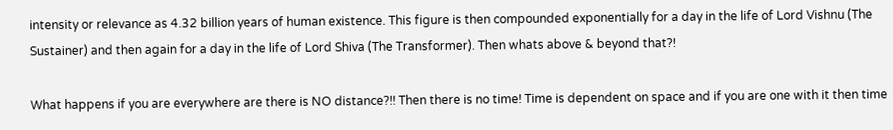intensity or relevance as 4.32 billion years of human existence. This figure is then compounded exponentially for a day in the life of Lord Vishnu (The Sustainer) and then again for a day in the life of Lord Shiva (The Transformer). Then whats above & beyond that?!

What happens if you are everywhere are there is NO distance?!! Then there is no time! Time is dependent on space and if you are one with it then time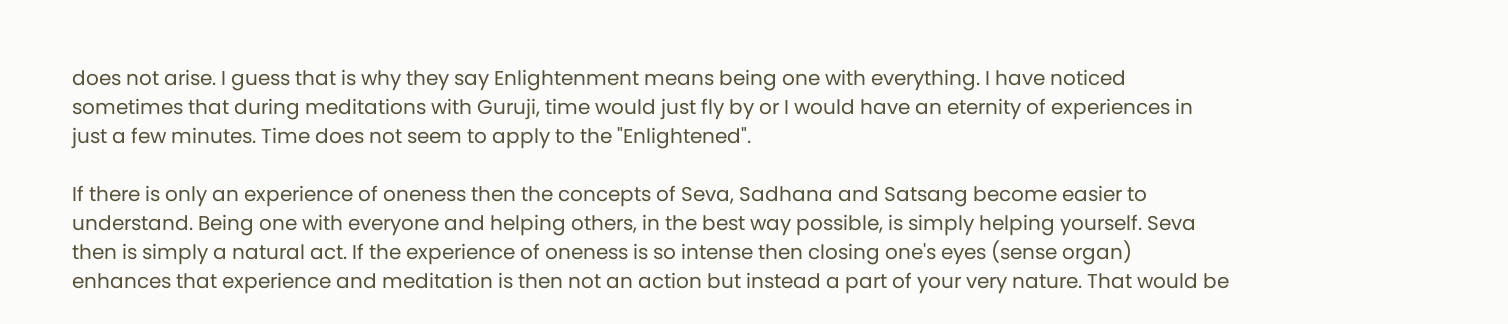does not arise. I guess that is why they say Enlightenment means being one with everything. I have noticed sometimes that during meditations with Guruji, time would just fly by or I would have an eternity of experiences in just a few minutes. Time does not seem to apply to the "Enlightened".

If there is only an experience of oneness then the concepts of Seva, Sadhana and Satsang become easier to understand. Being one with everyone and helping others, in the best way possible, is simply helping yourself. Seva then is simply a natural act. If the experience of oneness is so intense then closing one's eyes (sense organ) enhances that experience and meditation is then not an action but instead a part of your very nature. That would be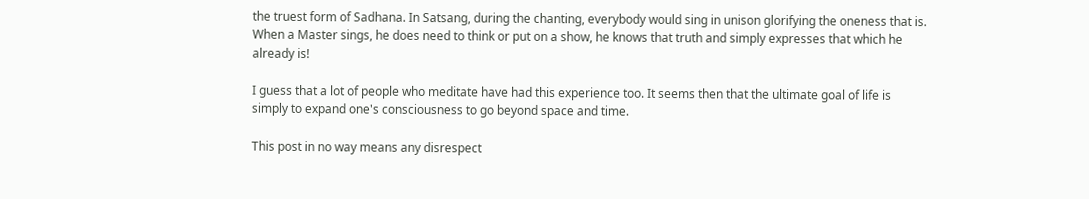the truest form of Sadhana. In Satsang, during the chanting, everybody would sing in unison glorifying the oneness that is. When a Master sings, he does need to think or put on a show, he knows that truth and simply expresses that which he already is!

I guess that a lot of people who meditate have had this experience too. It seems then that the ultimate goal of life is simply to expand one's consciousness to go beyond space and time.

This post in no way means any disrespect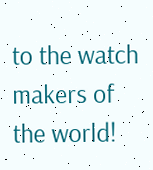to the watch makers of the world!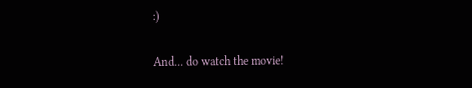:)

And... do watch the movie!